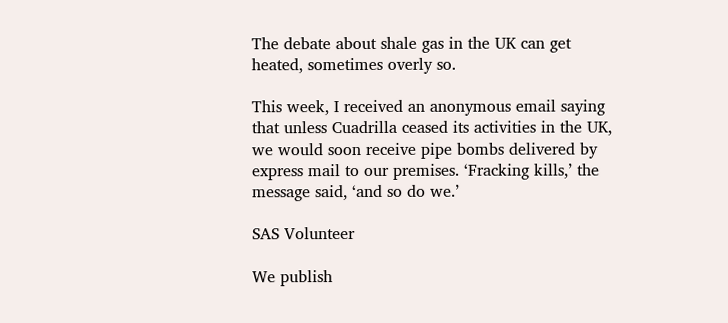The debate about shale gas in the UK can get heated, sometimes overly so.

This week, I received an anonymous email saying that unless Cuadrilla ceased its activities in the UK, we would soon receive pipe bombs delivered by express mail to our premises. ‘Fracking kills,’ the message said, ‘and so do we.’

SAS Volunteer

We publish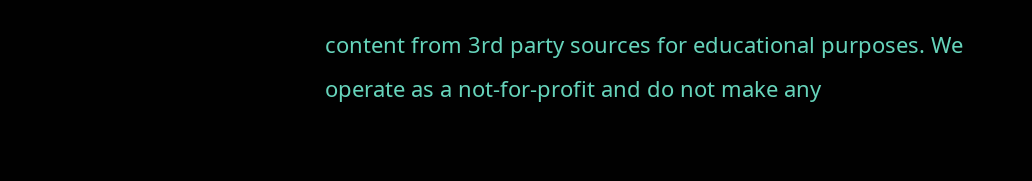content from 3rd party sources for educational purposes. We operate as a not-for-profit and do not make any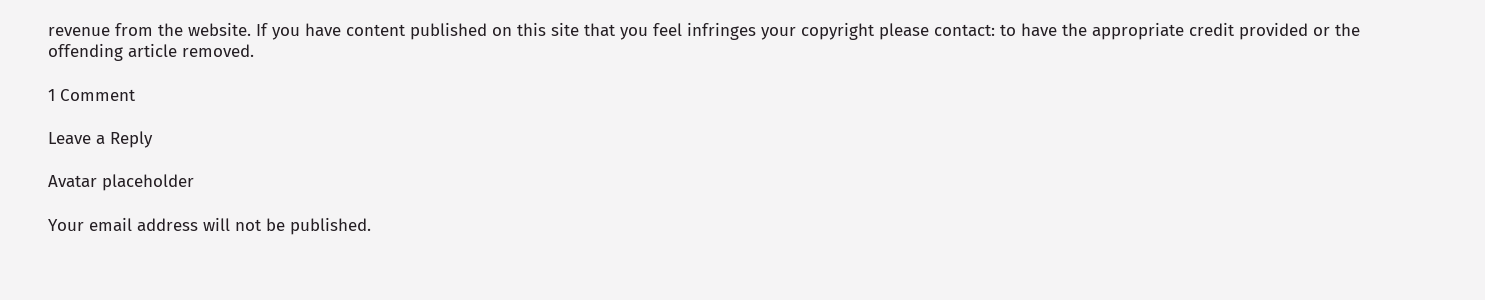revenue from the website. If you have content published on this site that you feel infringes your copyright please contact: to have the appropriate credit provided or the offending article removed.

1 Comment

Leave a Reply

Avatar placeholder

Your email address will not be published.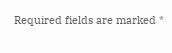Required fields are marked *